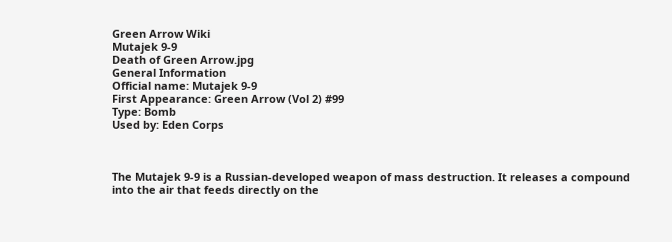Green Arrow Wiki
Mutajek 9-9
Death of Green Arrow.jpg
General Information
Official name: Mutajek 9-9
First Appearance: Green Arrow (Vol 2) #99
Type: Bomb
Used by: Eden Corps



The Mutajek 9-9 is a Russian-developed weapon of mass destruction. It releases a compound into the air that feeds directly on the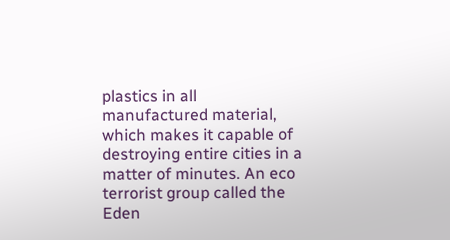plastics in all manufactured material, which makes it capable of destroying entire cities in a matter of minutes. An eco terrorist group called the Eden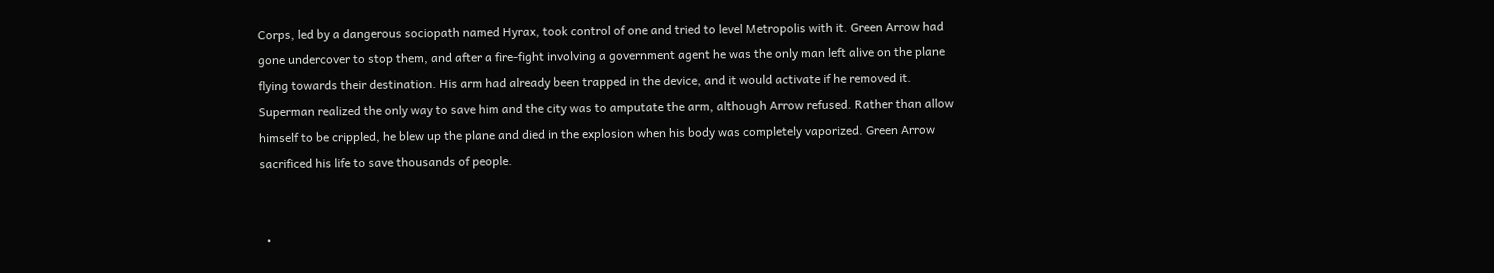Corps, led by a dangerous sociopath named Hyrax, took control of one and tried to level Metropolis with it. Green Arrow had gone undercover to stop them, and after a fire-fight involving a government agent he was the only man left alive on the plane flying towards their destination. His arm had already been trapped in the device, and it would activate if he removed it. Superman realized the only way to save him and the city was to amputate the arm, although Arrow refused. Rather than allow himself to be crippled, he blew up the plane and died in the explosion when his body was completely vaporized. Green Arrow sacrificed his life to save thousands of people.


  •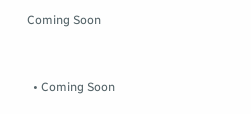Coming Soon


  • Coming Soon